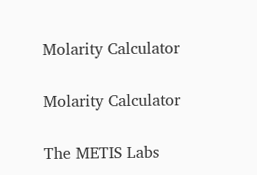Molarity Calculator

Molarity Calculator

The METIS Labs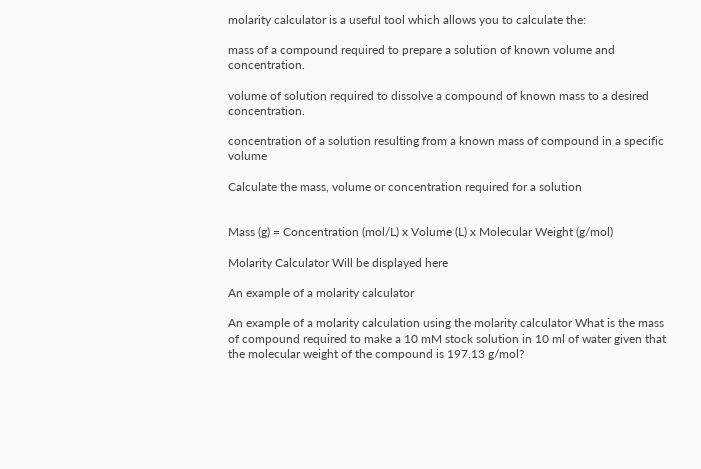molarity calculator is a useful tool which allows you to calculate the:

mass of a compound required to prepare a solution of known volume and concentration.

volume of solution required to dissolve a compound of known mass to a desired concentration.

concentration of a solution resulting from a known mass of compound in a specific volume

Calculate the mass, volume or concentration required for a solution


Mass (g) = Concentration (mol/L) x Volume (L) x Molecular Weight (g/mol)

Molarity Calculator Will be displayed here

An example of a molarity calculator

An example of a molarity calculation using the molarity calculator What is the mass of compound required to make a 10 mM stock solution in 10 ml of water given that the molecular weight of the compound is 197.13 g/mol?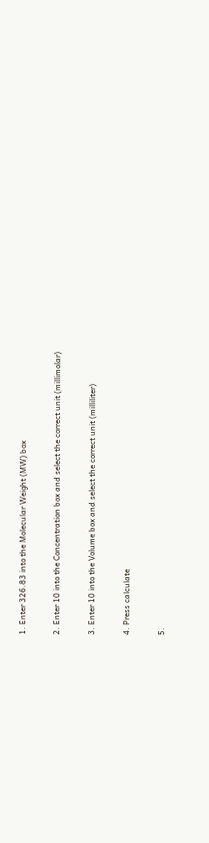1. Enter 326.83 into the Molecular Weight (MW) box

2. Enter 10 into the Concentration box and select the correct unit (millimolar)

3. Enter 10 into the Volume box and select the correct unit (milliliter)

4. Press calculate

5.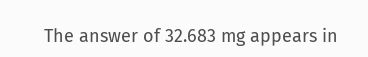The answer of 32.683 mg appears in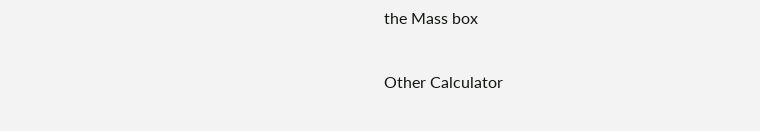the Mass box

Other Calculator